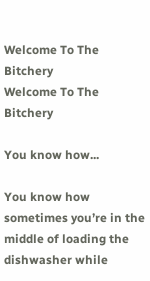Welcome To The Bitchery
Welcome To The Bitchery

You know how...

You know how sometimes you’re in the middle of loading the dishwasher while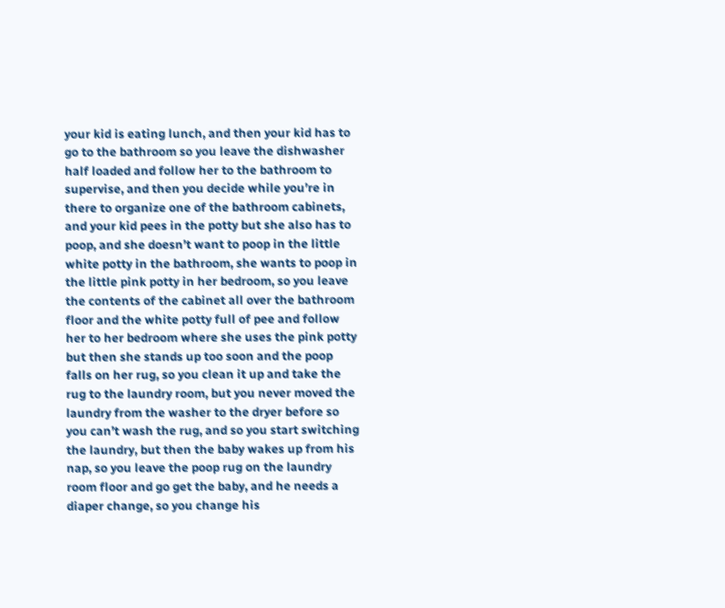your kid is eating lunch, and then your kid has to go to the bathroom so you leave the dishwasher half loaded and follow her to the bathroom to supervise, and then you decide while you’re in there to organize one of the bathroom cabinets, and your kid pees in the potty but she also has to poop, and she doesn’t want to poop in the little white potty in the bathroom, she wants to poop in the little pink potty in her bedroom, so you leave the contents of the cabinet all over the bathroom floor and the white potty full of pee and follow her to her bedroom where she uses the pink potty but then she stands up too soon and the poop falls on her rug, so you clean it up and take the rug to the laundry room, but you never moved the laundry from the washer to the dryer before so you can’t wash the rug, and so you start switching the laundry, but then the baby wakes up from his nap, so you leave the poop rug on the laundry room floor and go get the baby, and he needs a diaper change, so you change his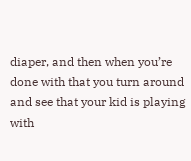diaper, and then when you’re done with that you turn around and see that your kid is playing with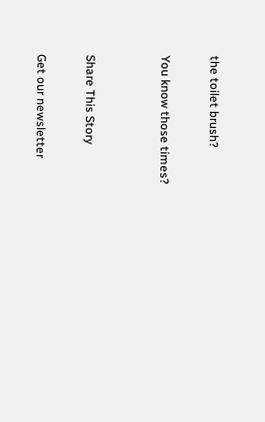the toilet brush?

You know those times?


Share This Story

Get our newsletter